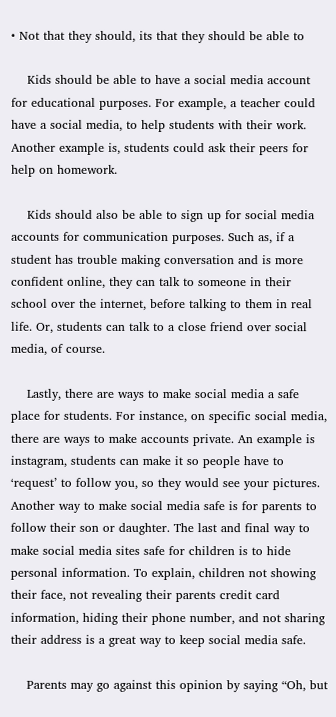• Not that they should, its that they should be able to

    Kids should be able to have a social media account for educational purposes. For example, a teacher could have a social media, to help students with their work. Another example is, students could ask their peers for help on homework.

    Kids should also be able to sign up for social media accounts for communication purposes. Such as, if a student has trouble making conversation and is more confident online, they can talk to someone in their school over the internet, before talking to them in real life. Or, students can talk to a close friend over social media, of course.

    Lastly, there are ways to make social media a safe place for students. For instance, on specific social media, there are ways to make accounts private. An example is instagram, students can make it so people have to ‘request’ to follow you, so they would see your pictures. Another way to make social media safe is for parents to follow their son or daughter. The last and final way to make social media sites safe for children is to hide personal information. To explain, children not showing their face, not revealing their parents credit card information, hiding their phone number, and not sharing their address is a great way to keep social media safe.

    Parents may go against this opinion by saying “Oh, but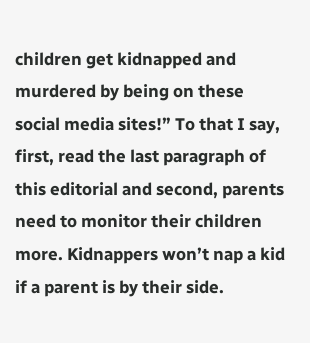children get kidnapped and murdered by being on these social media sites!” To that I say, first, read the last paragraph of this editorial and second, parents need to monitor their children more. Kidnappers won’t nap a kid if a parent is by their side.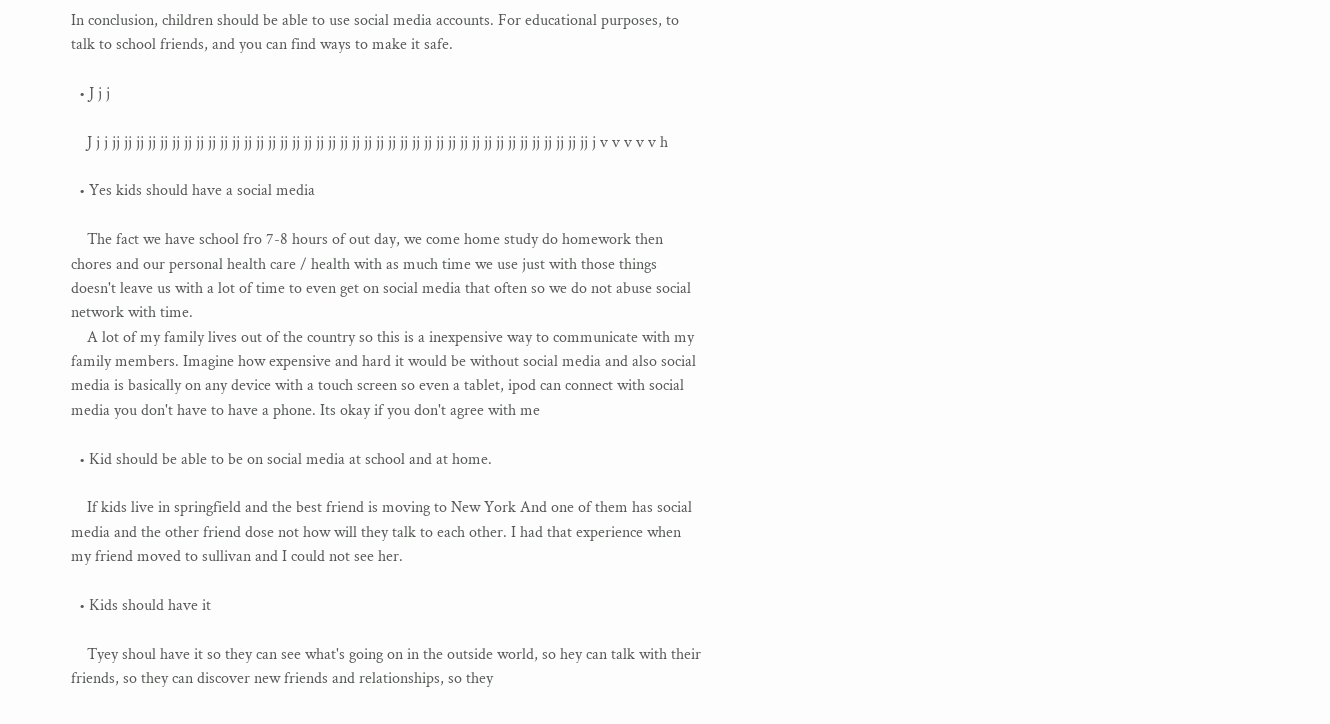In conclusion, children should be able to use social media accounts. For educational purposes, to talk to school friends, and you can find ways to make it safe.

  • J j j

    J j j jj jj jj jj jj jj jj jj jj jj jj jj jj jj jj jj jj jj jj jj jj jj jj jj jj jj jj jj jj jj jj jj jj jj jj jj jj jj jj jj j v v v v v h

  • Yes kids should have a social media

    The fact we have school fro 7-8 hours of out day, we come home study do homework then chores and our personal health care / health with as much time we use just with those things doesn't leave us with a lot of time to even get on social media that often so we do not abuse social network with time.
    A lot of my family lives out of the country so this is a inexpensive way to communicate with my family members. Imagine how expensive and hard it would be without social media and also social media is basically on any device with a touch screen so even a tablet, ipod can connect with social media you don't have to have a phone. Its okay if you don't agree with me

  • Kid should be able to be on social media at school and at home.

    If kids live in springfield and the best friend is moving to New York And one of them has social media and the other friend dose not how will they talk to each other. I had that experience when my friend moved to sullivan and I could not see her.

  • Kids should have it

    Tyey shoul have it so they can see what's going on in the outside world, so hey can talk with their friends, so they can discover new friends and relationships, so they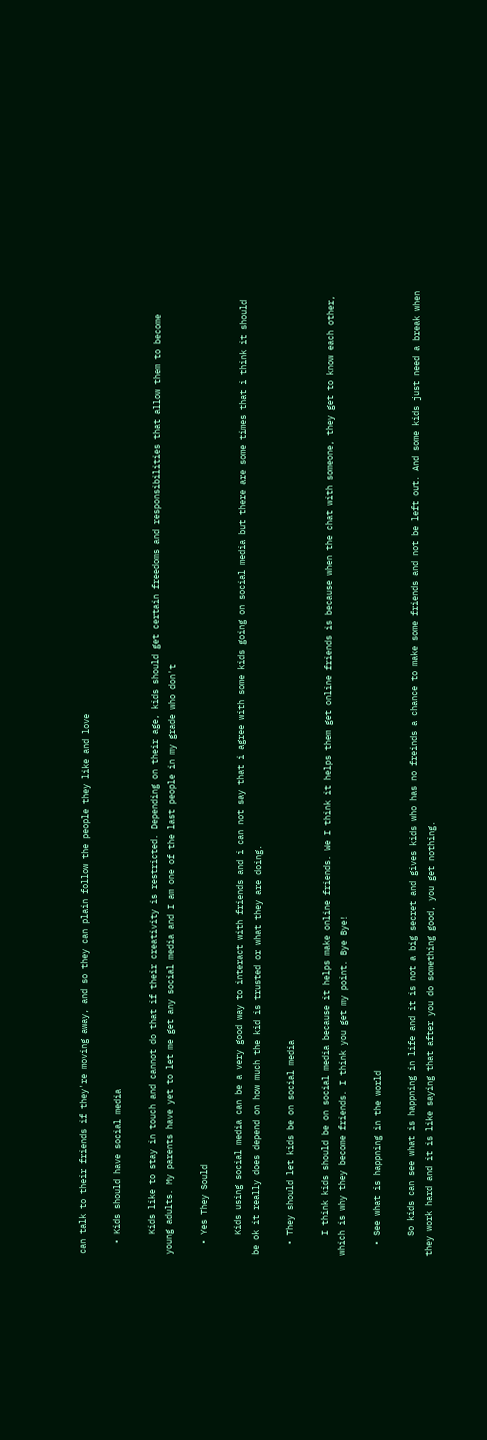can talk to their friends if they're moving away, and so they can plain follow the people they like and love

  • Kids should have social media

    Kids like to stay in touch and cannot do that if their creativity is restricted. Depending on their age, kids should get certain freedoms and responsibilities that allow them to become young adults. My parents have yet to let me get any social media and I am one of the last people in my grade who don't

  • Yes They Sould

    Kids using social media can be a very good way to interact with friends and i can not say that i agree with some kids going on social media but there are some times that i think it should be ok it really does depend on how much the kid is trusted or what they are doing.

  • They should let kids be on social media

    I think kids should be on social media because it helps make online friends. We I think it helps them get online friends is because when the chat with someone, they get to know each other, which is why they become friends. I think you get my point. Bye Bye!

  • See what is happning in the world

    So kids can see what is happning in life and it is not a big secret and gives kids who has no freinds a chance to make some friends and not be left out. And some kids just need a break when they work hard and it is like saying that after you do something good, you get nothing.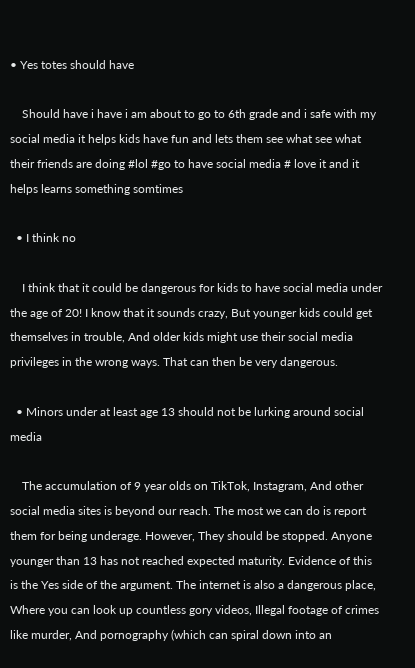• Yes totes should have

    Should have i have i am about to go to 6th grade and i safe with my social media it helps kids have fun and lets them see what see what their friends are doing #lol #go to have social media # love it and it helps learns something somtimes

  • I think no

    I think that it could be dangerous for kids to have social media under the age of 20! I know that it sounds crazy, But younger kids could get themselves in trouble, And older kids might use their social media privileges in the wrong ways. That can then be very dangerous.

  • Minors under at least age 13 should not be lurking around social media

    The accumulation of 9 year olds on TikTok, Instagram, And other social media sites is beyond our reach. The most we can do is report them for being underage. However, They should be stopped. Anyone younger than 13 has not reached expected maturity. Evidence of this is the Yes side of the argument. The internet is also a dangerous place, Where you can look up countless gory videos, Illegal footage of crimes like murder, And pornography (which can spiral down into an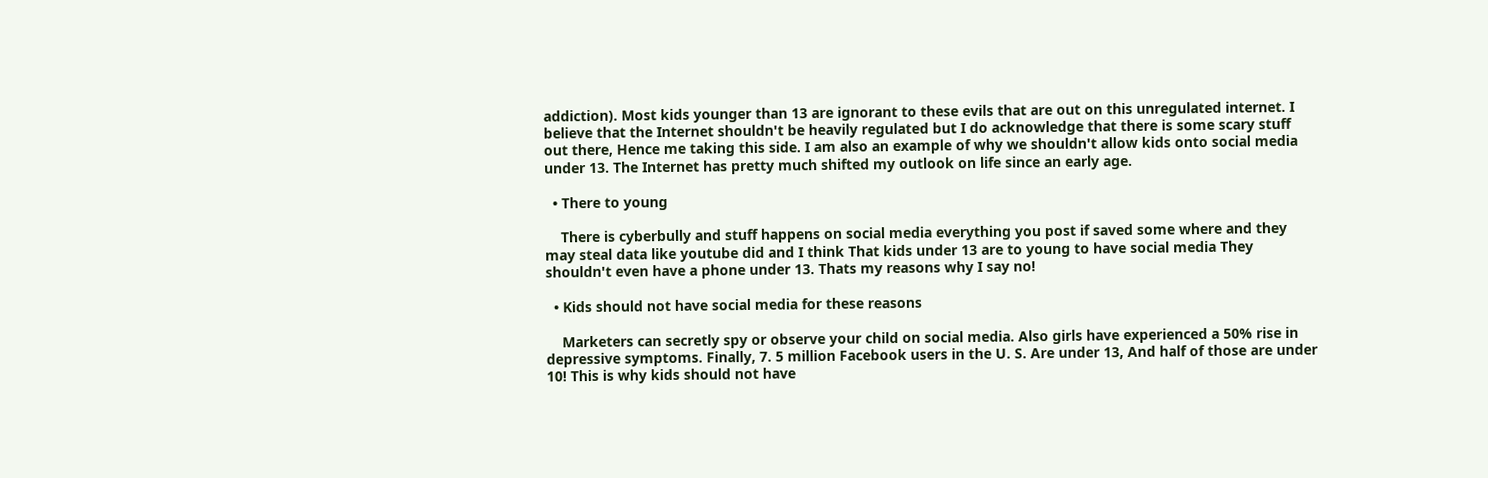addiction). Most kids younger than 13 are ignorant to these evils that are out on this unregulated internet. I believe that the Internet shouldn't be heavily regulated but I do acknowledge that there is some scary stuff out there, Hence me taking this side. I am also an example of why we shouldn't allow kids onto social media under 13. The Internet has pretty much shifted my outlook on life since an early age.

  • There to young

    There is cyberbully and stuff happens on social media everything you post if saved some where and they may steal data like youtube did and I think That kids under 13 are to young to have social media They shouldn't even have a phone under 13. Thats my reasons why I say no!

  • Kids should not have social media for these reasons

    Marketers can secretly spy or observe your child on social media. Also girls have experienced a 50% rise in depressive symptoms. Finally, 7. 5 million Facebook users in the U. S. Are under 13, And half of those are under 10! This is why kids should not have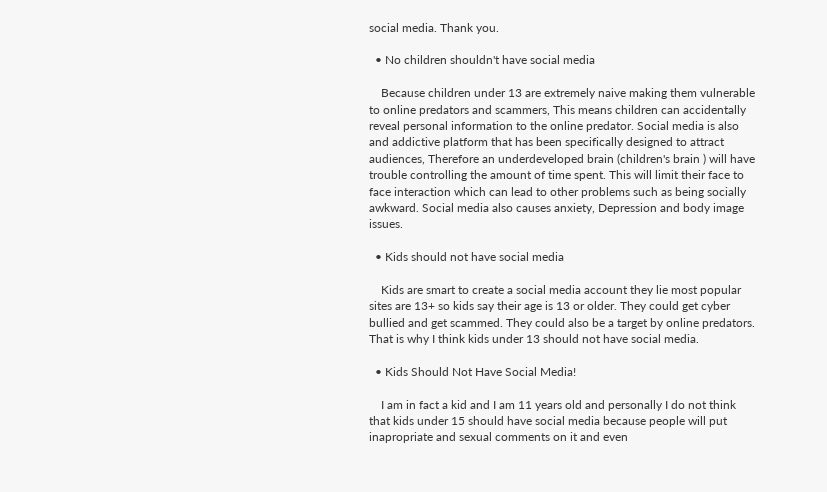social media. Thank you.

  • No children shouldn't have social media

    Because children under 13 are extremely naive making them vulnerable to online predators and scammers, This means children can accidentally reveal personal information to the online predator. Social media is also and addictive platform that has been specifically designed to attract audiences, Therefore an underdeveloped brain (children's brain ) will have trouble controlling the amount of time spent. This will limit their face to face interaction which can lead to other problems such as being socially awkward. Social media also causes anxiety, Depression and body image issues.

  • Kids should not have social media

    Kids are smart to create a social media account they lie most popular sites are 13+ so kids say their age is 13 or older. They could get cyber bullied and get scammed. They could also be a target by online predators. That is why I think kids under 13 should not have social media.

  • Kids Should Not Have Social Media!

    I am in fact a kid and I am 11 years old and personally I do not think that kids under 15 should have social media because people will put inapropriate and sexual comments on it and even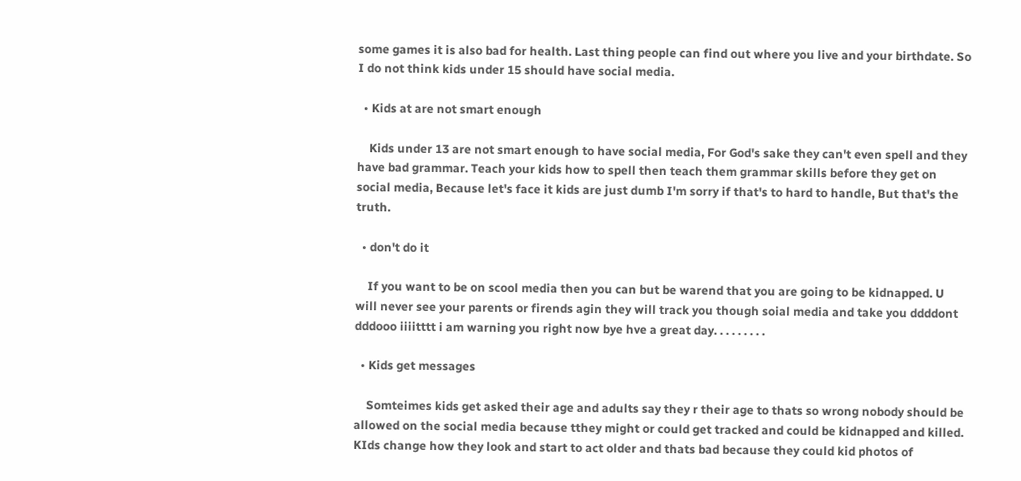some games it is also bad for health. Last thing people can find out where you live and your birthdate. So I do not think kids under 15 should have social media.

  • Kids at are not smart enough

    Kids under 13 are not smart enough to have social media, For God's sake they can't even spell and they have bad grammar. Teach your kids how to spell then teach them grammar skills before they get on social media, Because let's face it kids are just dumb I'm sorry if that's to hard to handle, But that's the truth.

  • don't do it

    If you want to be on scool media then you can but be warend that you are going to be kidnapped. U will never see your parents or firends agin they will track you though soial media and take you ddddont dddooo iiiitttt i am warning you right now bye hve a great day. . . . . . . . .

  • Kids get messages

    Somteimes kids get asked their age and adults say they r their age to thats so wrong nobody should be allowed on the social media because tthey might or could get tracked and could be kidnapped and killed. KIds change how they look and start to act older and thats bad because they could kid photos of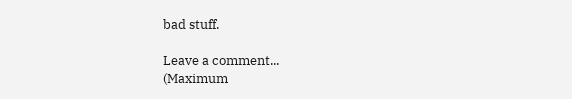bad stuff.

Leave a comment...
(Maximum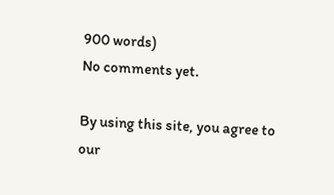900 words)
No comments yet.

By using this site, you agree to our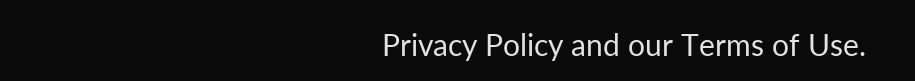Privacy Policy and our Terms of Use.